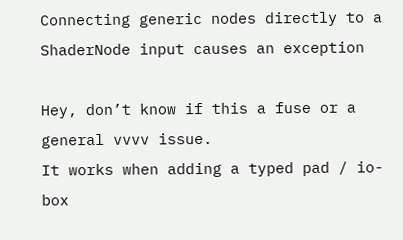Connecting generic nodes directly to a ShaderNode input causes an exception

Hey, don’t know if this a fuse or a general vvvv issue.
It works when adding a typed pad / io-box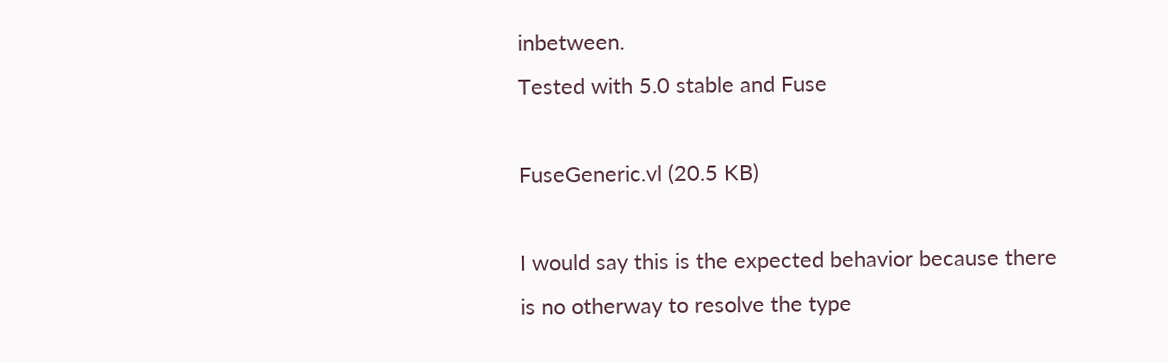inbetween.
Tested with 5.0 stable and Fuse

FuseGeneric.vl (20.5 KB)

I would say this is the expected behavior because there is no otherway to resolve the type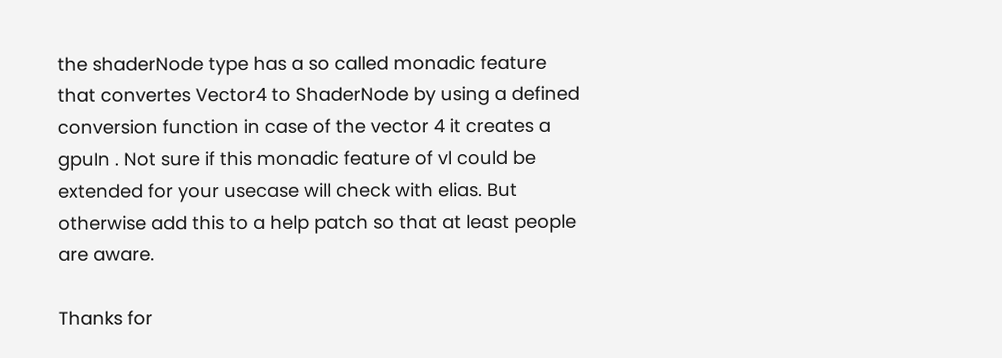the shaderNode type has a so called monadic feature that convertes Vector4 to ShaderNode by using a defined conversion function in case of the vector 4 it creates a gpuIn . Not sure if this monadic feature of vl could be extended for your usecase will check with elias. But otherwise add this to a help patch so that at least people are aware.

Thanks for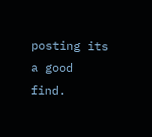posting its a good find.